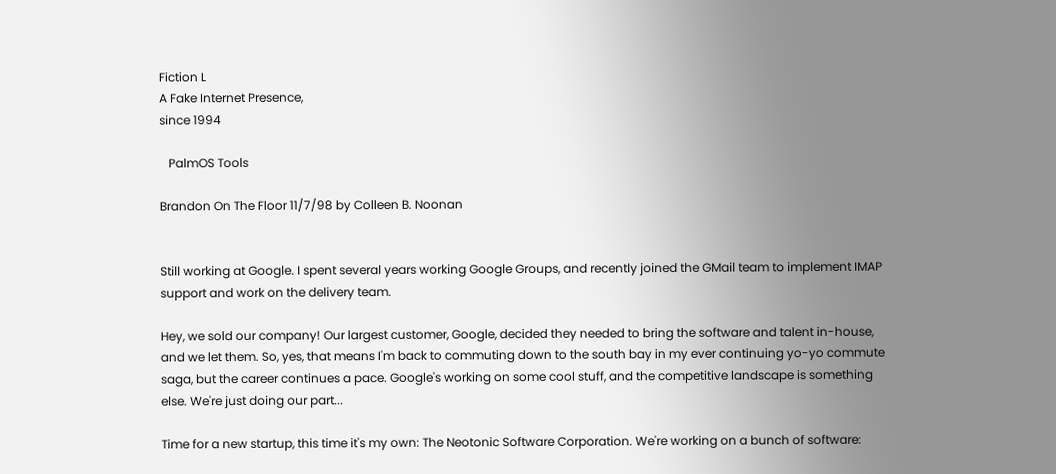Fiction L
A Fake Internet Presence,
since 1994

   PalmOS Tools

Brandon On The Floor 11/7/98 by Colleen B. Noonan


Still working at Google. I spent several years working Google Groups, and recently joined the GMail team to implement IMAP support and work on the delivery team.

Hey, we sold our company! Our largest customer, Google, decided they needed to bring the software and talent in-house, and we let them. So, yes, that means I'm back to commuting down to the south bay in my ever continuing yo-yo commute saga, but the career continues a pace. Google's working on some cool stuff, and the competitive landscape is something else. We're just doing our part...

Time for a new startup, this time it's my own: The Neotonic Software Corporation. We're working on a bunch of software: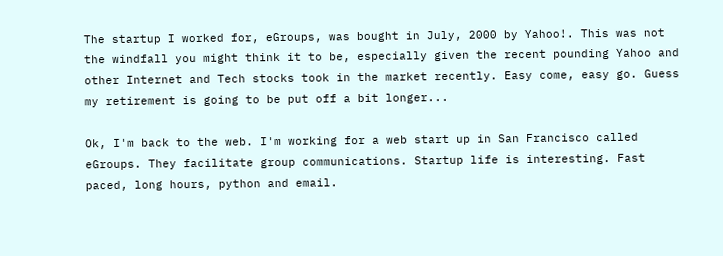The startup I worked for, eGroups, was bought in July, 2000 by Yahoo!. This was not the windfall you might think it to be, especially given the recent pounding Yahoo and other Internet and Tech stocks took in the market recently. Easy come, easy go. Guess my retirement is going to be put off a bit longer...

Ok, I'm back to the web. I'm working for a web start up in San Francisco called eGroups. They facilitate group communications. Startup life is interesting. Fast paced, long hours, python and email.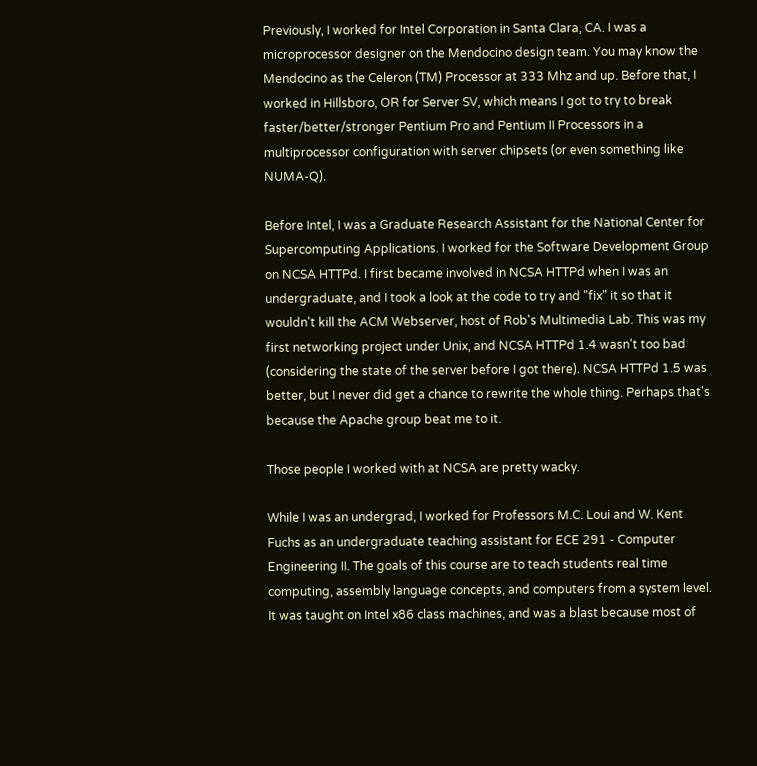Previously, I worked for Intel Corporation in Santa Clara, CA. I was a microprocessor designer on the Mendocino design team. You may know the Mendocino as the Celeron (TM) Processor at 333 Mhz and up. Before that, I worked in Hillsboro, OR for Server SV, which means I got to try to break faster/better/stronger Pentium Pro and Pentium II Processors in a multiprocessor configuration with server chipsets (or even something like NUMA-Q).

Before Intel, I was a Graduate Research Assistant for the National Center for Supercomputing Applications. I worked for the Software Development Group on NCSA HTTPd. I first became involved in NCSA HTTPd when I was an undergraduate, and I took a look at the code to try and "fix" it so that it wouldn't kill the ACM Webserver, host of Rob's Multimedia Lab. This was my first networking project under Unix, and NCSA HTTPd 1.4 wasn't too bad (considering the state of the server before I got there). NCSA HTTPd 1.5 was better, but I never did get a chance to rewrite the whole thing. Perhaps that's because the Apache group beat me to it.

Those people I worked with at NCSA are pretty wacky.

While I was an undergrad, I worked for Professors M.C. Loui and W. Kent Fuchs as an undergraduate teaching assistant for ECE 291 - Computer Engineering II. The goals of this course are to teach students real time computing, assembly language concepts, and computers from a system level. It was taught on Intel x86 class machines, and was a blast because most of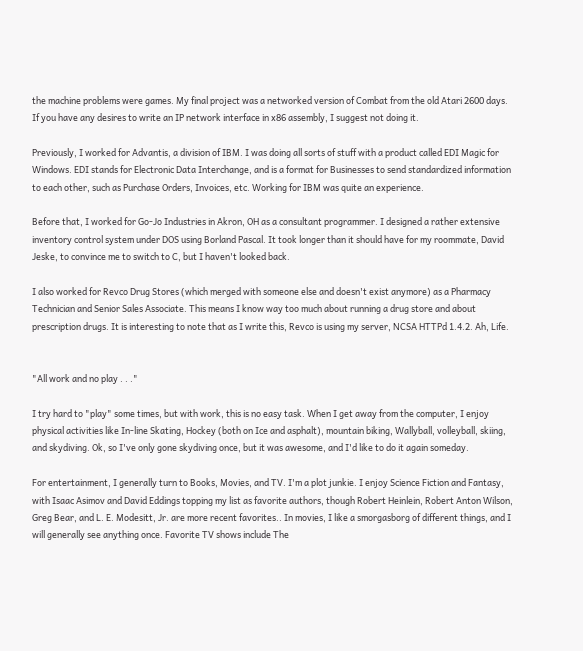the machine problems were games. My final project was a networked version of Combat from the old Atari 2600 days. If you have any desires to write an IP network interface in x86 assembly, I suggest not doing it.

Previously, I worked for Advantis, a division of IBM. I was doing all sorts of stuff with a product called EDI Magic for Windows. EDI stands for Electronic Data Interchange, and is a format for Businesses to send standardized information to each other, such as Purchase Orders, Invoices, etc. Working for IBM was quite an experience.

Before that, I worked for Go-Jo Industries in Akron, OH as a consultant programmer. I designed a rather extensive inventory control system under DOS using Borland Pascal. It took longer than it should have for my roommate, David Jeske, to convince me to switch to C, but I haven't looked back.

I also worked for Revco Drug Stores (which merged with someone else and doesn't exist anymore) as a Pharmacy Technician and Senior Sales Associate. This means I know way too much about running a drug store and about prescription drugs. It is interesting to note that as I write this, Revco is using my server, NCSA HTTPd 1.4.2. Ah, Life.


"All work and no play . . ."

I try hard to "play" some times, but with work, this is no easy task. When I get away from the computer, I enjoy physical activities like In-line Skating, Hockey (both on Ice and asphalt), mountain biking, Wallyball, volleyball, skiing, and skydiving. Ok, so I've only gone skydiving once, but it was awesome, and I'd like to do it again someday.

For entertainment, I generally turn to Books, Movies, and TV. I'm a plot junkie. I enjoy Science Fiction and Fantasy, with Isaac Asimov and David Eddings topping my list as favorite authors, though Robert Heinlein, Robert Anton Wilson, Greg Bear, and L. E. Modesitt, Jr. are more recent favorites.. In movies, I like a smorgasborg of different things, and I will generally see anything once. Favorite TV shows include The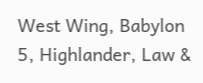West Wing, Babylon 5, Highlander, Law &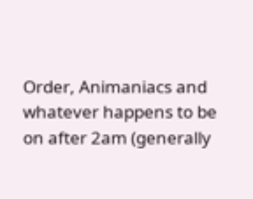Order, Animaniacs and whatever happens to be on after 2am (generally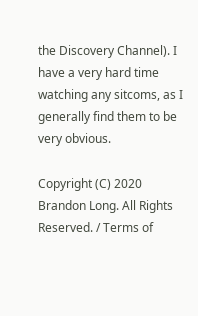the Discovery Channel). I have a very hard time watching any sitcoms, as I generally find them to be very obvious.

Copyright (C) 2020 Brandon Long. All Rights Reserved. / Terms of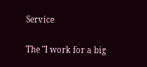Service

The "I work for a big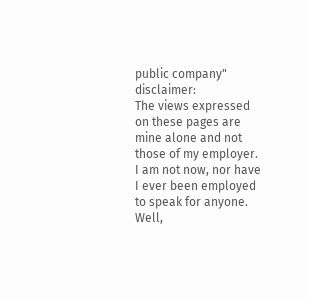public company" disclaimer:
The views expressed on these pages are mine alone and not those of my employer.
I am not now, nor have I ever been employed to speak for anyone.
Well,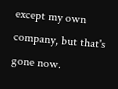except my own company, but that's gone now.